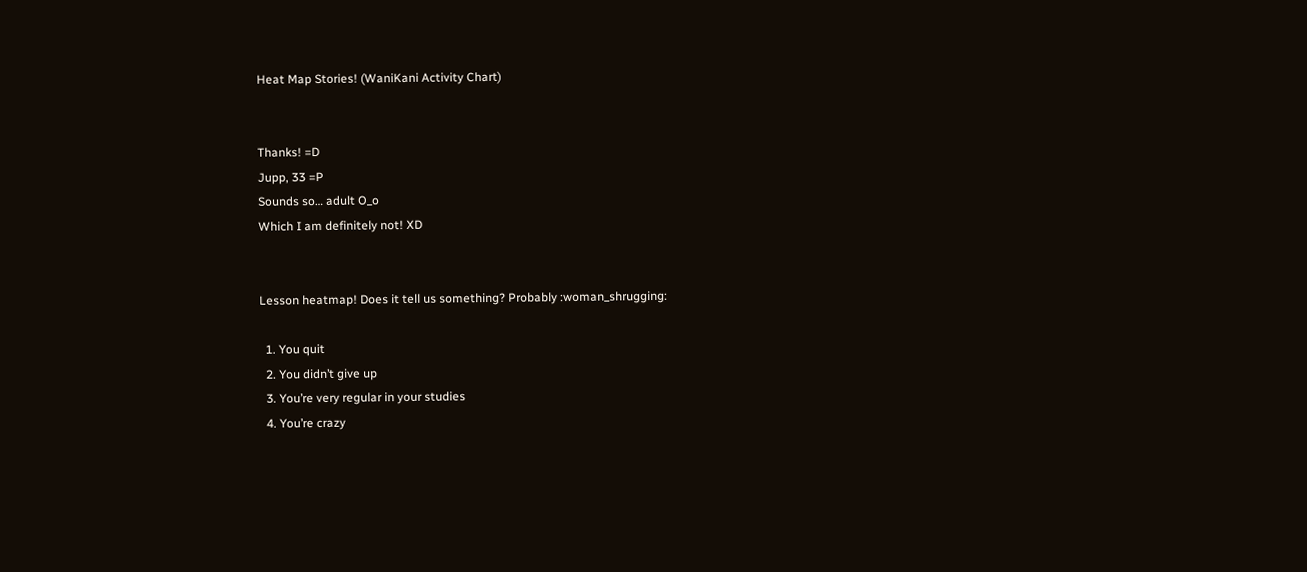Heat Map Stories! (WaniKani Activity Chart)


Thanks! =D
Jupp, 33 =P
Sounds so… adult O_o
Which I am definitely not! XD


Lesson heatmap! Does it tell us something? Probably :woman_shrugging:

  1. You quit
  2. You didn’t give up
  3. You’re very regular in your studies
  4. You’re crazy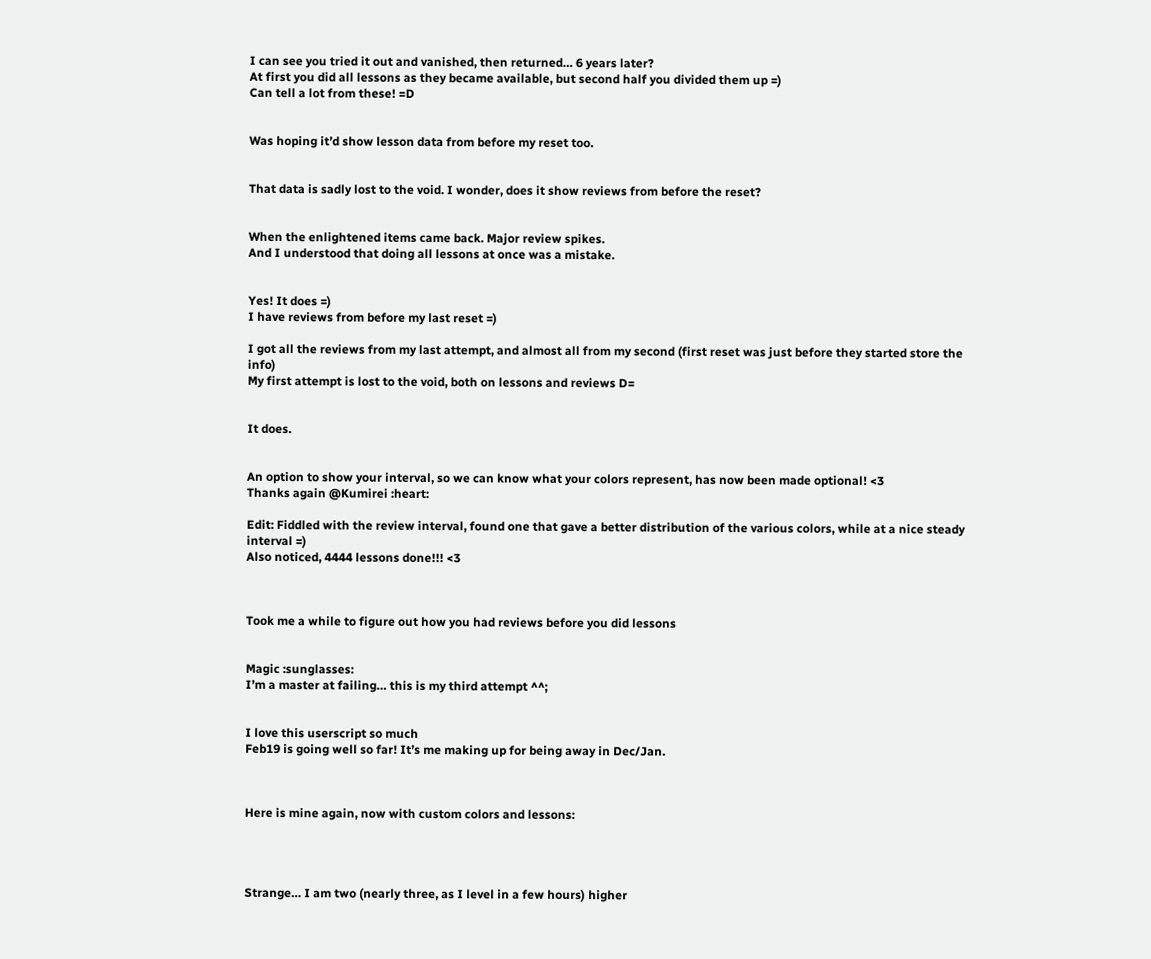I can see you tried it out and vanished, then returned… 6 years later?
At first you did all lessons as they became available, but second half you divided them up =)
Can tell a lot from these! =D


Was hoping it’d show lesson data from before my reset too.


That data is sadly lost to the void. I wonder, does it show reviews from before the reset?


When the enlightened items came back. Major review spikes.
And I understood that doing all lessons at once was a mistake.


Yes! It does =)
I have reviews from before my last reset =)

I got all the reviews from my last attempt, and almost all from my second (first reset was just before they started store the info)
My first attempt is lost to the void, both on lessons and reviews D=


It does.


An option to show your interval, so we can know what your colors represent, has now been made optional! <3
Thanks again @Kumirei :heart:

Edit: Fiddled with the review interval, found one that gave a better distribution of the various colors, while at a nice steady interval =)
Also noticed, 4444 lessons done!!! <3



Took me a while to figure out how you had reviews before you did lessons


Magic :sunglasses:
I’m a master at failing… this is my third attempt ^^;


I love this userscript so much
Feb19 is going well so far! It’s me making up for being away in Dec/Jan.



Here is mine again, now with custom colors and lessons:




Strange… I am two (nearly three, as I level in a few hours) higher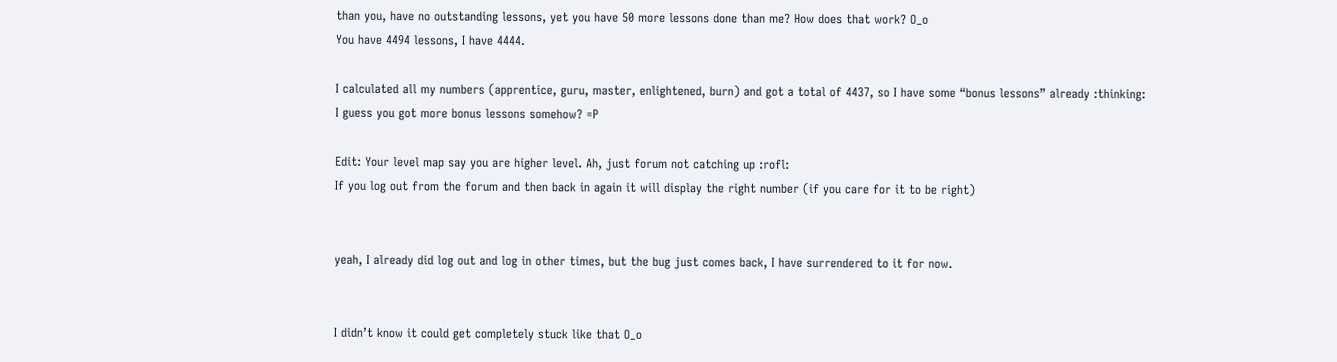than you, have no outstanding lessons, yet you have 50 more lessons done than me? How does that work? O_o
You have 4494 lessons, I have 4444.

I calculated all my numbers (apprentice, guru, master, enlightened, burn) and got a total of 4437, so I have some “bonus lessons” already :thinking:
I guess you got more bonus lessons somehow? =P

Edit: Your level map say you are higher level. Ah, just forum not catching up :rofl:
If you log out from the forum and then back in again it will display the right number (if you care for it to be right)


yeah, I already did log out and log in other times, but the bug just comes back, I have surrendered to it for now.


I didn’t know it could get completely stuck like that O_o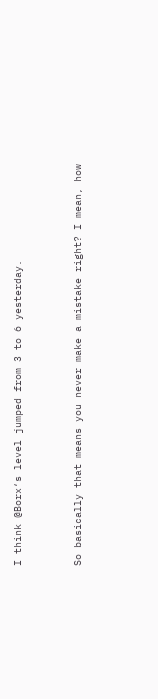I think @Borx‘s level jumped from 3 to 6 yesterday.


So basically that means you never make a mistake right? I mean, how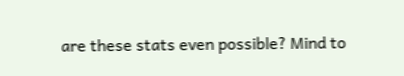are these stats even possible? Mind to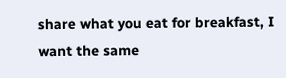share what you eat for breakfast, I want the same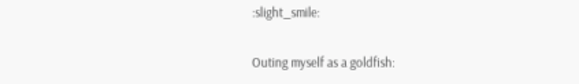:slight_smile:

Outing myself as a goldfish: